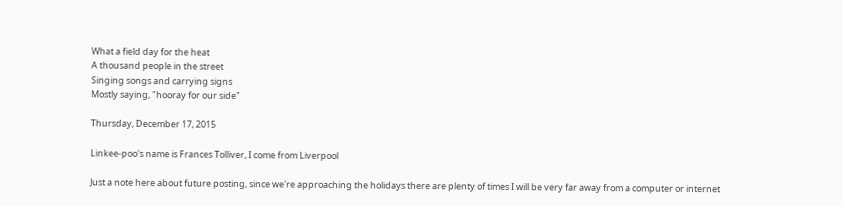What a field day for the heat
A thousand people in the street
Singing songs and carrying signs
Mostly saying, "hooray for our side"

Thursday, December 17, 2015

Linkee-poo's name is Frances Tolliver, I come from Liverpool

Just a note here about future posting, since we're approaching the holidays there are plenty of times I will be very far away from a computer or internet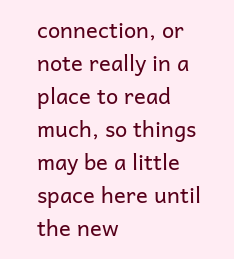connection, or note really in a place to read much, so things may be a little space here until the new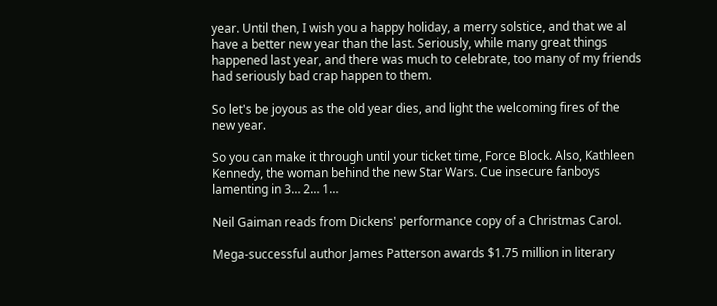year. Until then, I wish you a happy holiday, a merry solstice, and that we al have a better new year than the last. Seriously, while many great things happened last year, and there was much to celebrate, too many of my friends had seriously bad crap happen to them.

So let's be joyous as the old year dies, and light the welcoming fires of the new year.

So you can make it through until your ticket time, Force Block. Also, Kathleen Kennedy, the woman behind the new Star Wars. Cue insecure fanboys lamenting in 3… 2… 1…

Neil Gaiman reads from Dickens' performance copy of a Christmas Carol.

Mega-successful author James Patterson awards $1.75 million in literary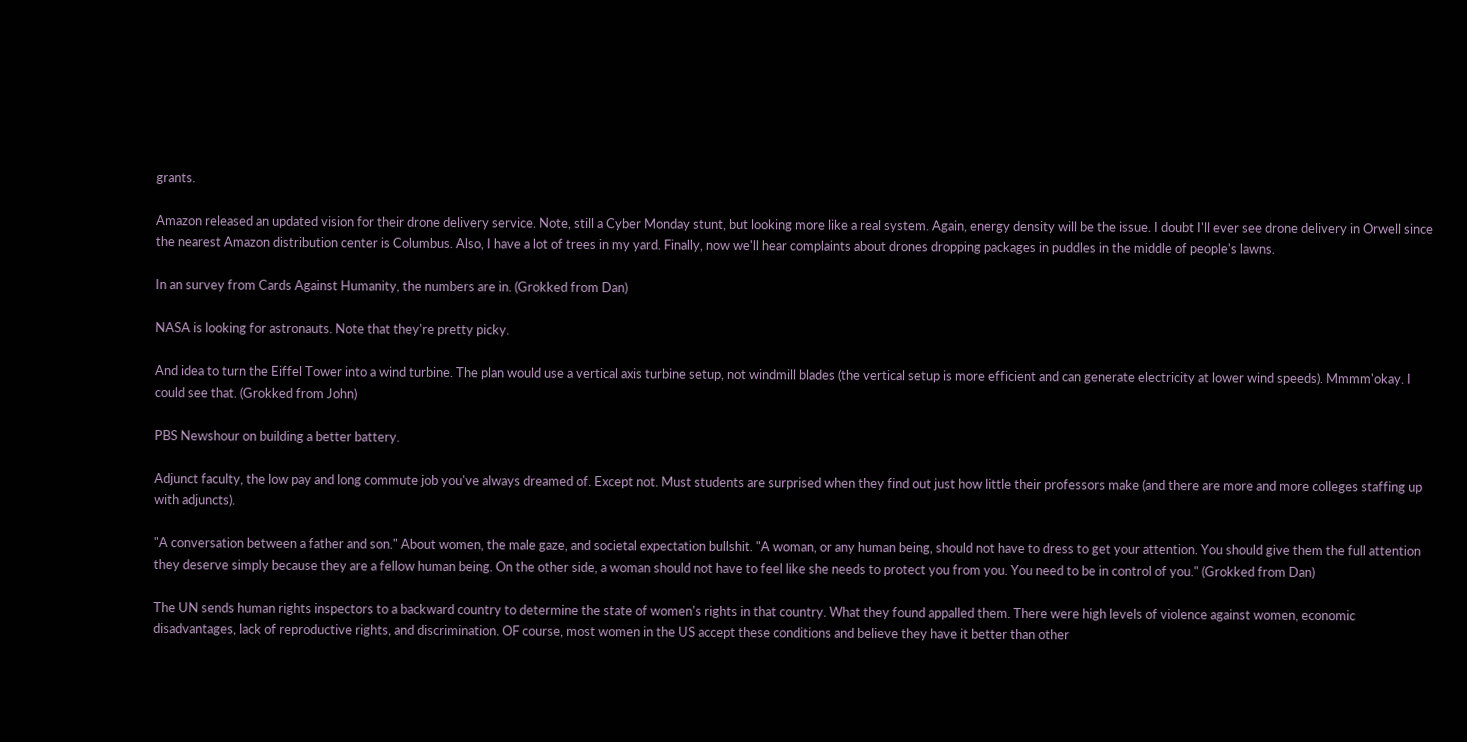grants.

Amazon released an updated vision for their drone delivery service. Note, still a Cyber Monday stunt, but looking more like a real system. Again, energy density will be the issue. I doubt I'll ever see drone delivery in Orwell since the nearest Amazon distribution center is Columbus. Also, I have a lot of trees in my yard. Finally, now we'll hear complaints about drones dropping packages in puddles in the middle of people's lawns.

In an survey from Cards Against Humanity, the numbers are in. (Grokked from Dan)

NASA is looking for astronauts. Note that they're pretty picky.

And idea to turn the Eiffel Tower into a wind turbine. The plan would use a vertical axis turbine setup, not windmill blades (the vertical setup is more efficient and can generate electricity at lower wind speeds). Mmmm'okay. I could see that. (Grokked from John)

PBS Newshour on building a better battery.

Adjunct faculty, the low pay and long commute job you've always dreamed of. Except not. Must students are surprised when they find out just how little their professors make (and there are more and more colleges staffing up with adjuncts).

"A conversation between a father and son." About women, the male gaze, and societal expectation bullshit. "A woman, or any human being, should not have to dress to get your attention. You should give them the full attention they deserve simply because they are a fellow human being. On the other side, a woman should not have to feel like she needs to protect you from you. You need to be in control of you." (Grokked from Dan)

The UN sends human rights inspectors to a backward country to determine the state of women's rights in that country. What they found appalled them. There were high levels of violence against women, economic disadvantages, lack of reproductive rights, and discrimination. OF course, most women in the US accept these conditions and believe they have it better than other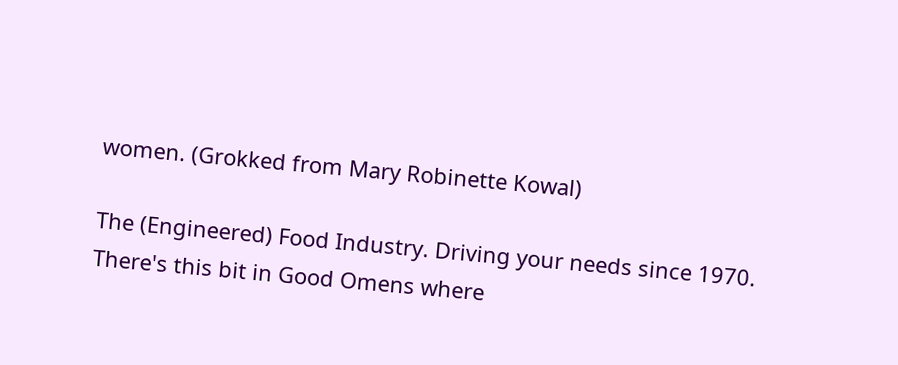women. (Grokked from Mary Robinette Kowal)

The (Engineered) Food Industry. Driving your needs since 1970. There's this bit in Good Omens where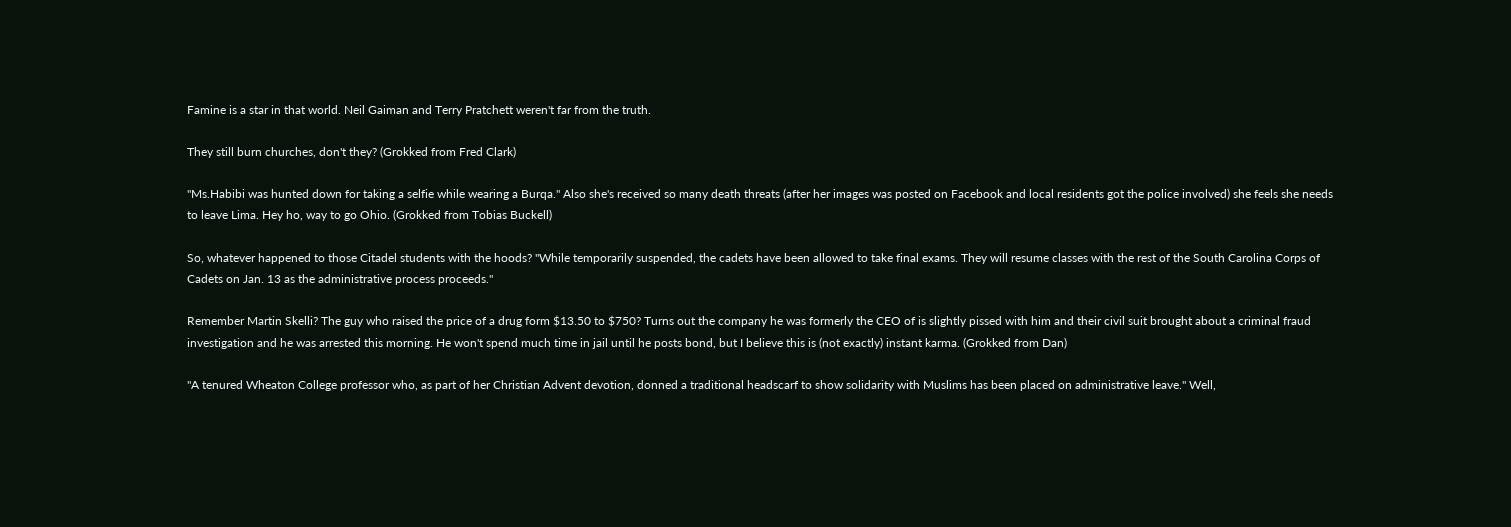Famine is a star in that world. Neil Gaiman and Terry Pratchett weren't far from the truth.

They still burn churches, don't they? (Grokked from Fred Clark)

"Ms.Habibi was hunted down for taking a selfie while wearing a Burqa." Also she's received so many death threats (after her images was posted on Facebook and local residents got the police involved) she feels she needs to leave Lima. Hey ho, way to go Ohio. (Grokked from Tobias Buckell)

So, whatever happened to those Citadel students with the hoods? "While temporarily suspended, the cadets have been allowed to take final exams. They will resume classes with the rest of the South Carolina Corps of Cadets on Jan. 13 as the administrative process proceeds."

Remember Martin Skelli? The guy who raised the price of a drug form $13.50 to $750? Turns out the company he was formerly the CEO of is slightly pissed with him and their civil suit brought about a criminal fraud investigation and he was arrested this morning. He won't spend much time in jail until he posts bond, but I believe this is (not exactly) instant karma. (Grokked from Dan)

"A tenured Wheaton College professor who, as part of her Christian Advent devotion, donned a traditional headscarf to show solidarity with Muslims has been placed on administrative leave." Well,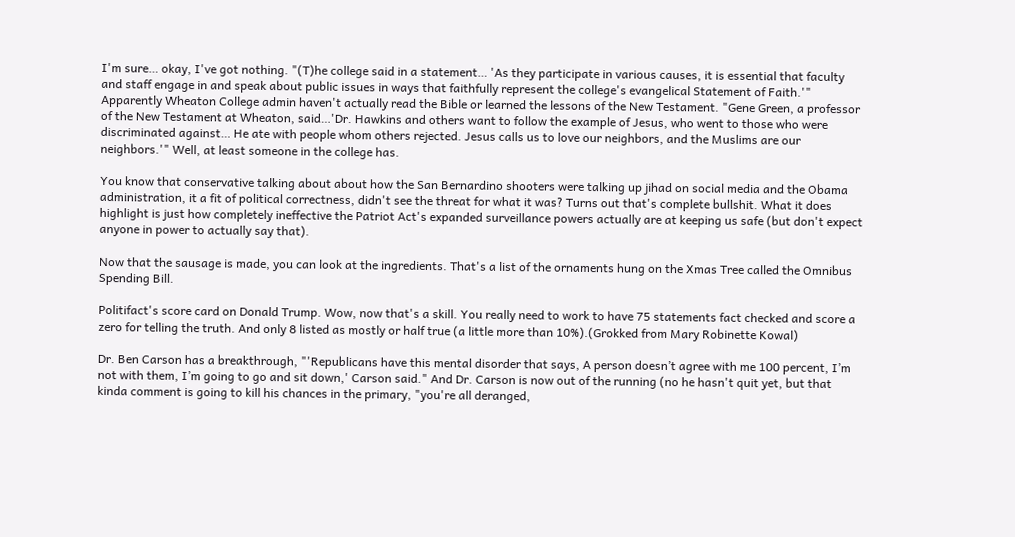I'm sure… okay, I've got nothing. "(T)he college said in a statement… 'As they participate in various causes, it is essential that faculty and staff engage in and speak about public issues in ways that faithfully represent the college's evangelical Statement of Faith.'" Apparently Wheaton College admin haven't actually read the Bible or learned the lessons of the New Testament. "Gene Green, a professor of the New Testament at Wheaton, said…'Dr. Hawkins and others want to follow the example of Jesus, who went to those who were discriminated against… He ate with people whom others rejected. Jesus calls us to love our neighbors, and the Muslims are our neighbors.'" Well, at least someone in the college has.

You know that conservative talking about about how the San Bernardino shooters were talking up jihad on social media and the Obama administration, it a fit of political correctness, didn't see the threat for what it was? Turns out that's complete bullshit. What it does highlight is just how completely ineffective the Patriot Act's expanded surveillance powers actually are at keeping us safe (but don't expect anyone in power to actually say that).

Now that the sausage is made, you can look at the ingredients. That's a list of the ornaments hung on the Xmas Tree called the Omnibus Spending Bill.

Politifact's score card on Donald Trump. Wow, now that's a skill. You really need to work to have 75 statements fact checked and score a zero for telling the truth. And only 8 listed as mostly or half true (a little more than 10%).(Grokked from Mary Robinette Kowal)

Dr. Ben Carson has a breakthrough, "'Republicans have this mental disorder that says, A person doesn’t agree with me 100 percent, I’m not with them, I’m going to go and sit down,' Carson said." And Dr. Carson is now out of the running (no he hasn't quit yet, but that kinda comment is going to kill his chances in the primary, "you're all deranged,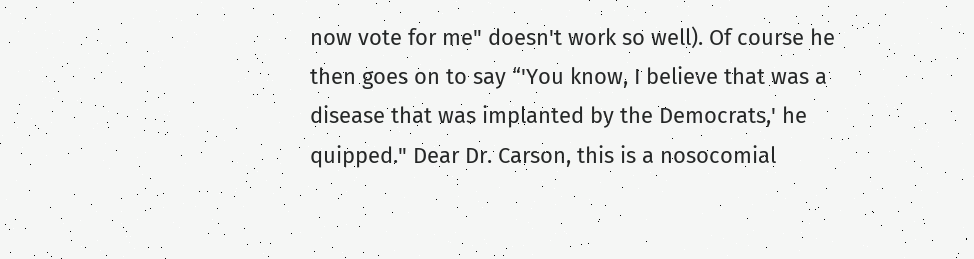now vote for me" doesn't work so well). Of course he then goes on to say “'You know, I believe that was a disease that was implanted by the Democrats,' he quipped." Dear Dr. Carson, this is a nosocomial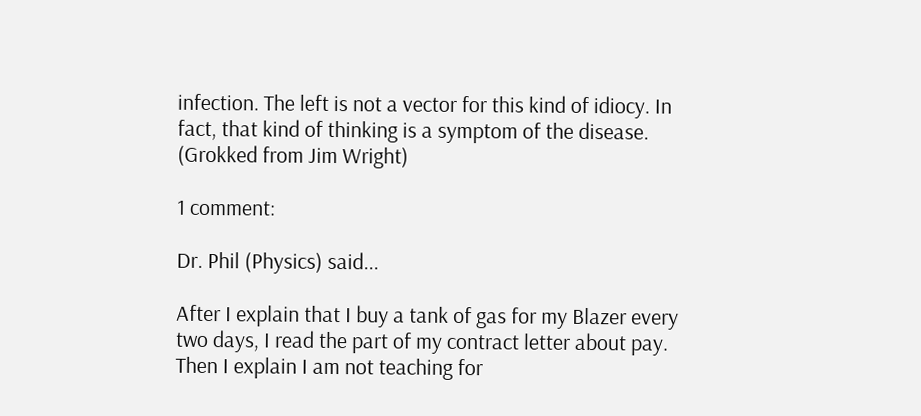infection. The left is not a vector for this kind of idiocy. In fact, that kind of thinking is a symptom of the disease. (Grokked from Jim Wright)

1 comment:

Dr. Phil (Physics) said...

After I explain that I buy a tank of gas for my Blazer every two days, I read the part of my contract letter about pay. Then I explain I am not teaching for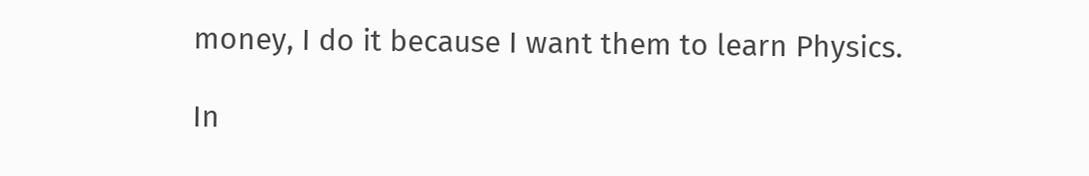money, I do it because I want them to learn Physics.

In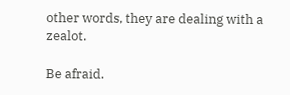other words, they are dealing with a zealot.

Be afraid.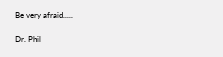Be very afraid.....

Dr. Phil